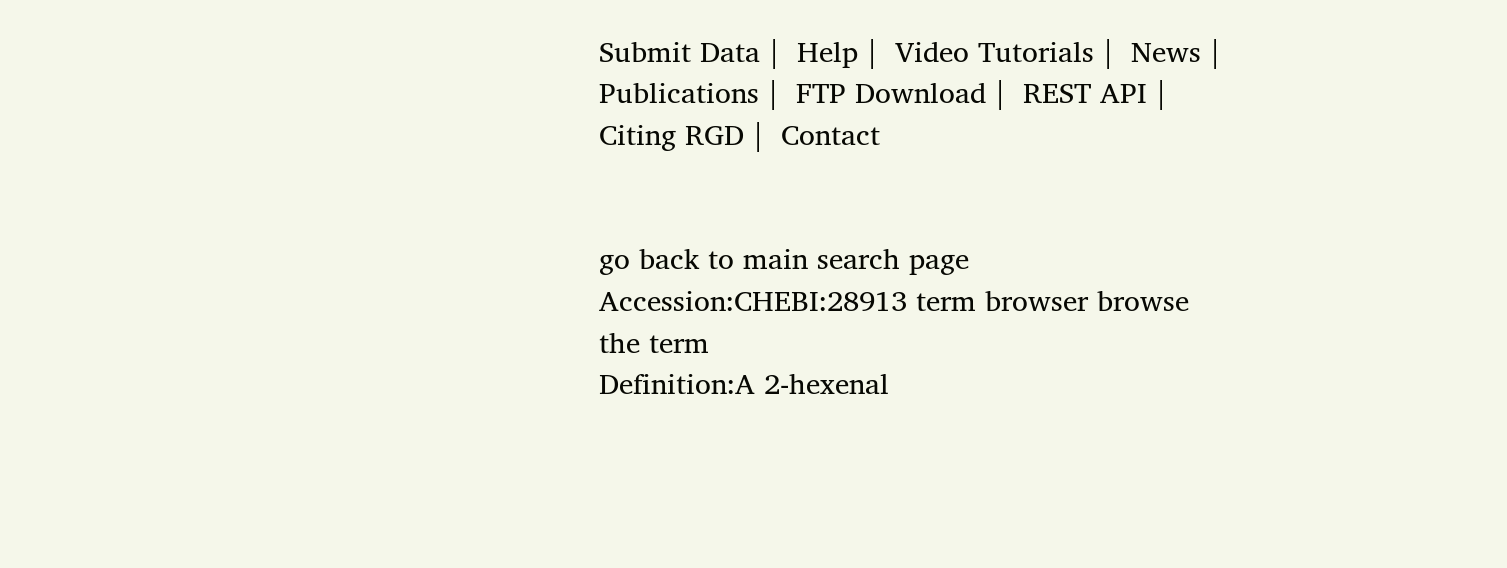Submit Data |  Help |  Video Tutorials |  News |  Publications |  FTP Download |  REST API |  Citing RGD |  Contact


go back to main search page
Accession:CHEBI:28913 term browser browse the term
Definition:A 2-hexenal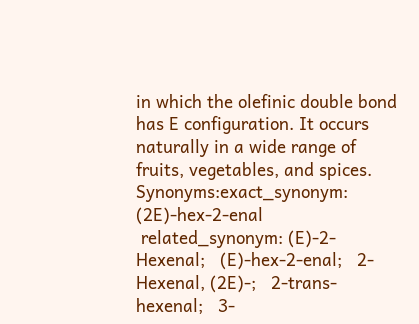in which the olefinic double bond has E configuration. It occurs naturally in a wide range of fruits, vegetables, and spices.
Synonyms:exact_synonym: (2E)-hex-2-enal
 related_synonym: (E)-2-Hexenal;   (E)-hex-2-enal;   2-Hexenal, (2E)-;   2-trans-hexenal;   3-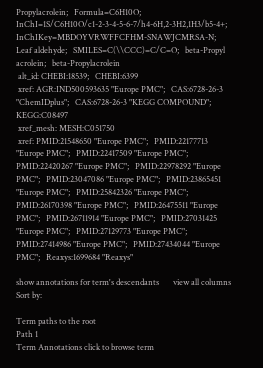Propylacrolein;   Formula=C6H10O;   InChI=1S/C6H10O/c1-2-3-4-5-6-7/h4-6H,2-3H2,1H3/b5-4+;   InChIKey=MBDOYVRWFFCFHM-SNAWJCMRSA-N;   Leaf aldehyde;   SMILES=C(\\CCC)=C/C=O;   beta-Propyl acrolein;   beta-Propylacrolein
 alt_id: CHEBI:18539;   CHEBI:6399
 xref: AGR:IND500593635 "Europe PMC";   CAS:6728-26-3 "ChemIDplus";   CAS:6728-26-3 "KEGG COMPOUND";   KEGG:C08497
 xref_mesh: MESH:C051750
 xref: PMID:21548650 "Europe PMC";   PMID:22177713 "Europe PMC";   PMID:22417509 "Europe PMC";   PMID:22420267 "Europe PMC";   PMID:22978292 "Europe PMC";   PMID:23047086 "Europe PMC";   PMID:23865451 "Europe PMC";   PMID:25842326 "Europe PMC";   PMID:26170398 "Europe PMC";   PMID:26475511 "Europe PMC";   PMID:26711914 "Europe PMC";   PMID:27031425 "Europe PMC";   PMID:27129773 "Europe PMC";   PMID:27414986 "Europe PMC";   PMID:27434044 "Europe PMC";   Reaxys:1699684 "Reaxys"

show annotations for term's descendants       view all columns           Sort by:

Term paths to the root
Path 1
Term Annotations click to browse term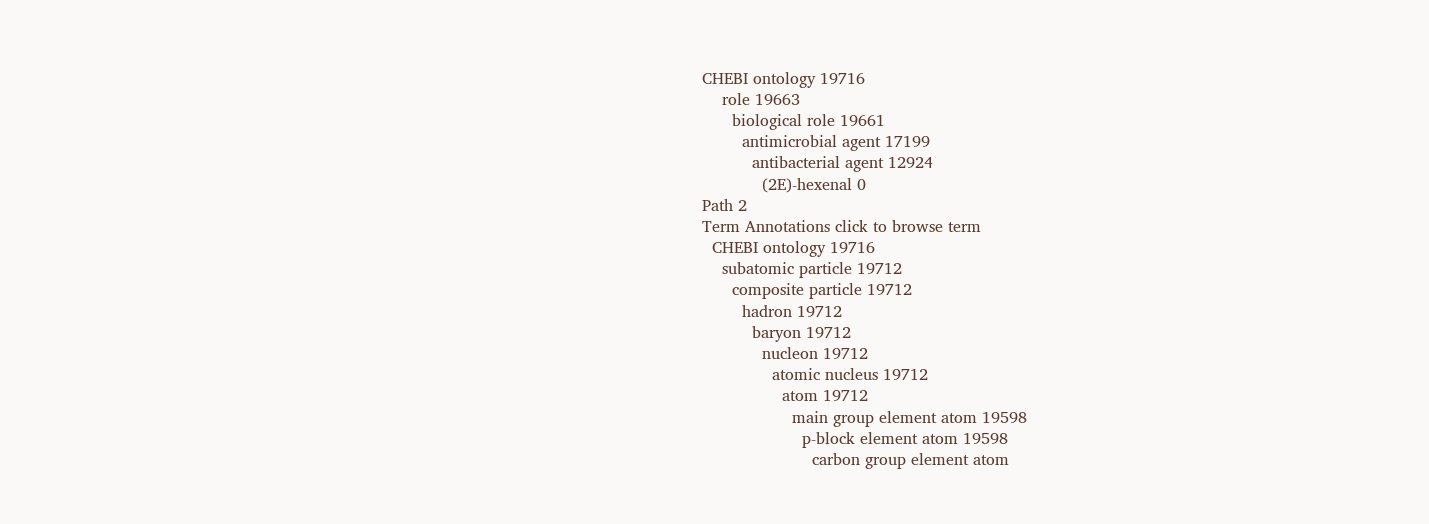CHEBI ontology 19716
    role 19663
      biological role 19661
        antimicrobial agent 17199
          antibacterial agent 12924
            (2E)-hexenal 0
Path 2
Term Annotations click to browse term
  CHEBI ontology 19716
    subatomic particle 19712
      composite particle 19712
        hadron 19712
          baryon 19712
            nucleon 19712
              atomic nucleus 19712
                atom 19712
                  main group element atom 19598
                    p-block element atom 19598
                      carbon group element atom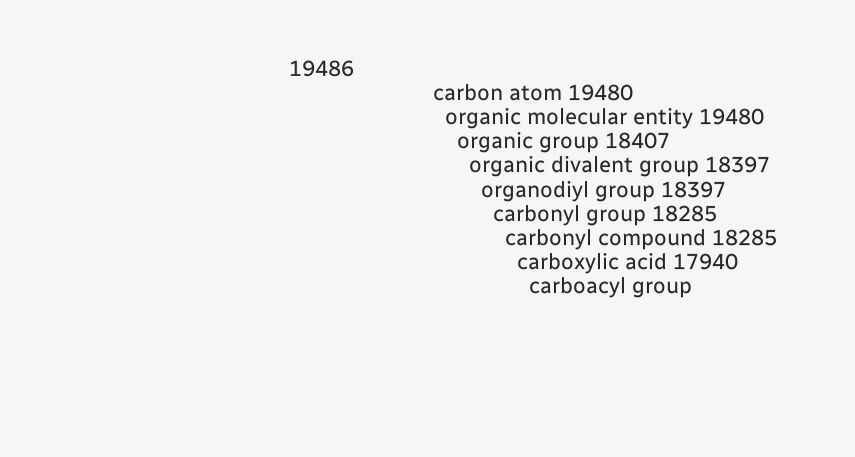19486
                        carbon atom 19480
                          organic molecular entity 19480
                            organic group 18407
                              organic divalent group 18397
                                organodiyl group 18397
                                  carbonyl group 18285
                                    carbonyl compound 18285
                                      carboxylic acid 17940
                                        carboacyl group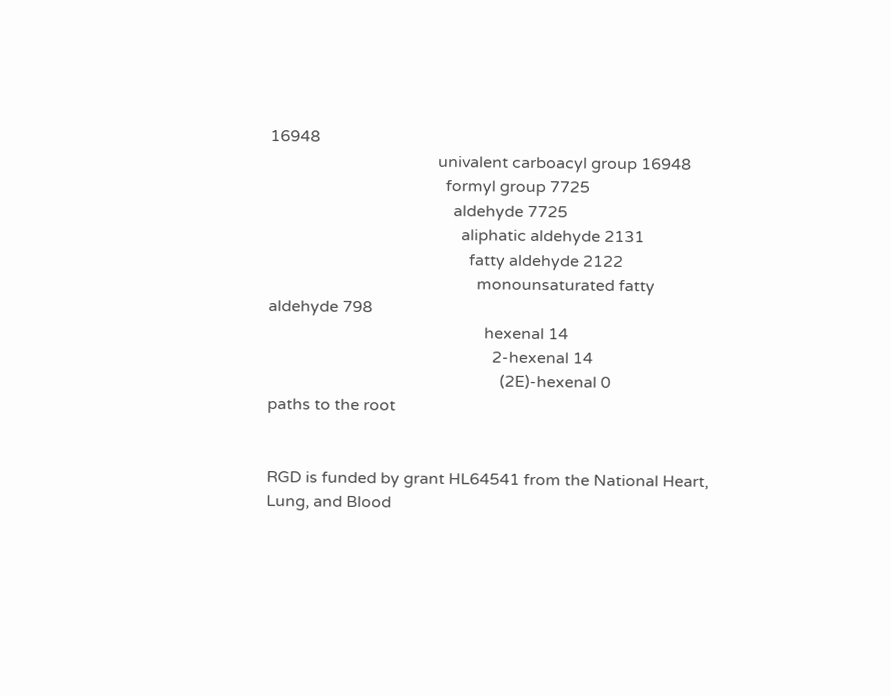16948
                                          univalent carboacyl group 16948
                                            formyl group 7725
                                              aldehyde 7725
                                                aliphatic aldehyde 2131
                                                  fatty aldehyde 2122
                                                    monounsaturated fatty aldehyde 798
                                                      hexenal 14
                                                        2-hexenal 14
                                                          (2E)-hexenal 0
paths to the root


RGD is funded by grant HL64541 from the National Heart, Lung, and Blood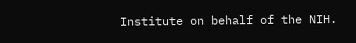Institute on behalf of the NIH.